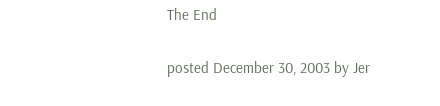The End

posted December 30, 2003 by Jer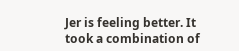Jer is feeling better. It took a combination of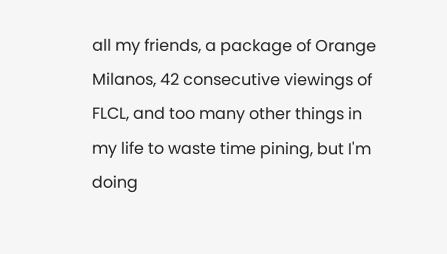all my friends, a package of Orange Milanos, 42 consecutive viewings of FLCL, and too many other things in my life to waste time pining, but I'm doing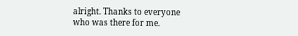alright. Thanks to everyone who was there for me.